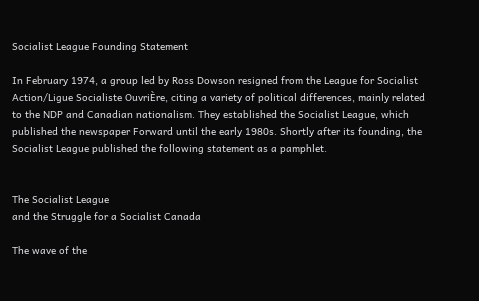Socialist League Founding Statement

In February 1974, a group led by Ross Dowson resigned from the League for Socialist Action/Ligue Socialiste OuvriÈre, citing a variety of political differences, mainly related to the NDP and Canadian nationalism. They established the Socialist League, which published the newspaper Forward until the early 1980s. Shortly after its founding, the Socialist League published the following statement as a pamphlet.


The Socialist League
and the Struggle for a Socialist Canada

The wave of the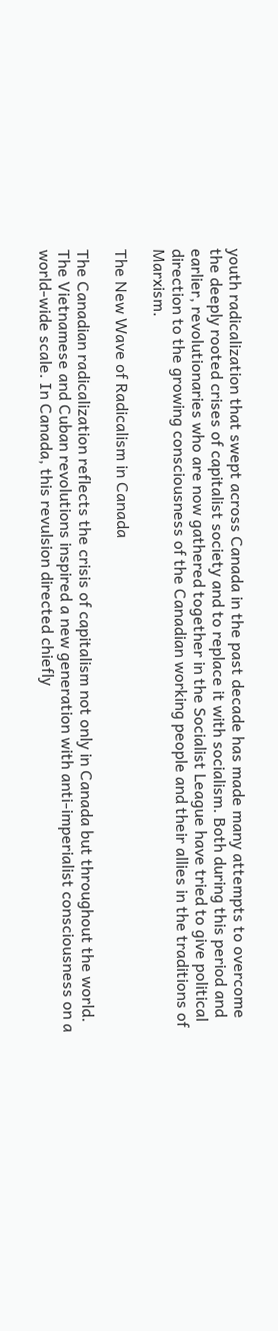youth radicalization that swept across Canada in the past decade has made many attempts to overcome the deeply rooted crises of capitalist society and to replace it with socialism. Both during this period and earlier, revolutionaries who are now gathered together in the Socialist League have tried to give political direction to the growing consciousness of the Canadian working people and their allies in the traditions of Marxism.

The New Wave of Radicalism in Canada

The Canadian radicalization reflects the crisis of capitalism not only in Canada but throughout the world. The Vietnamese and Cuban revolutions inspired a new generation with anti-imperialist consciousness on a world-wide scale. In Canada, this revulsion directed chiefly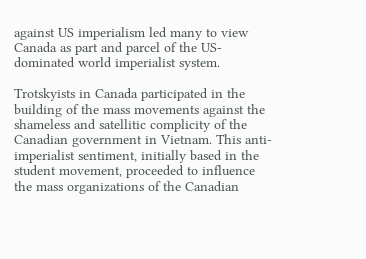against US imperialism led many to view Canada as part and parcel of the US-dominated world imperialist system.

Trotskyists in Canada participated in the building of the mass movements against the shameless and satellitic complicity of the Canadian government in Vietnam. This anti-imperialist sentiment, initially based in the student movement, proceeded to influence the mass organizations of the Canadian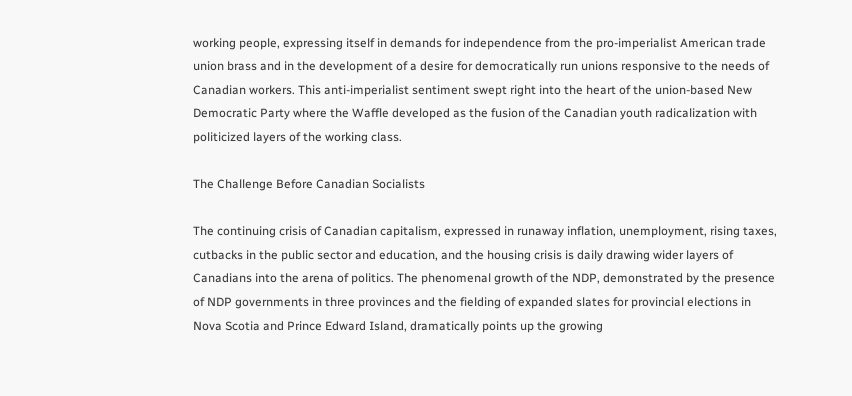working people, expressing itself in demands for independence from the pro-imperialist American trade union brass and in the development of a desire for democratically run unions responsive to the needs of Canadian workers. This anti-imperialist sentiment swept right into the heart of the union-based New Democratic Party where the Waffle developed as the fusion of the Canadian youth radicalization with politicized layers of the working class.

The Challenge Before Canadian Socialists

The continuing crisis of Canadian capitalism, expressed in runaway inflation, unemployment, rising taxes, cutbacks in the public sector and education, and the housing crisis is daily drawing wider layers of Canadians into the arena of politics. The phenomenal growth of the NDP, demonstrated by the presence of NDP governments in three provinces and the fielding of expanded slates for provincial elections in Nova Scotia and Prince Edward Island, dramatically points up the growing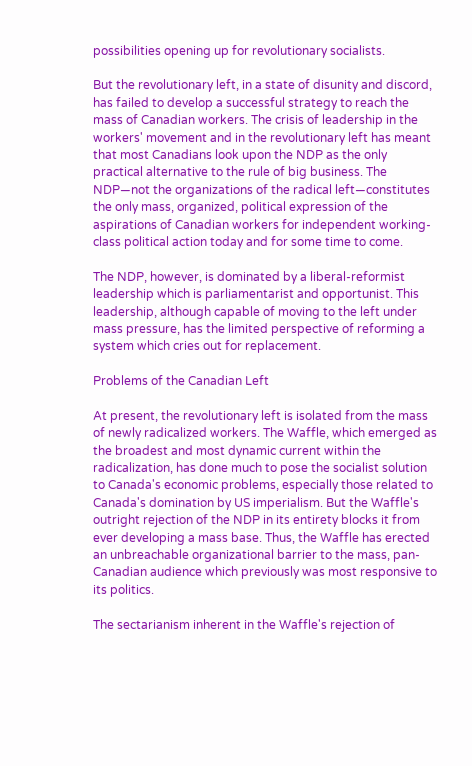possibilities opening up for revolutionary socialists.

But the revolutionary left, in a state of disunity and discord, has failed to develop a successful strategy to reach the mass of Canadian workers. The crisis of leadership in the workers' movement and in the revolutionary left has meant that most Canadians look upon the NDP as the only practical alternative to the rule of big business. The NDP—not the organizations of the radical left—constitutes the only mass, organized, political expression of the aspirations of Canadian workers for independent working-class political action today and for some time to come.

The NDP, however, is dominated by a liberal-reformist leadership which is parliamentarist and opportunist. This leadership, although capable of moving to the left under mass pressure, has the limited perspective of reforming a system which cries out for replacement.

Problems of the Canadian Left

At present, the revolutionary left is isolated from the mass of newly radicalized workers. The Waffle, which emerged as the broadest and most dynamic current within the radicalization, has done much to pose the socialist solution to Canada's economic problems, especially those related to Canada's domination by US imperialism. But the Waffle's outright rejection of the NDP in its entirety blocks it from ever developing a mass base. Thus, the Waffle has erected an unbreachable organizational barrier to the mass, pan-Canadian audience which previously was most responsive to its politics.

The sectarianism inherent in the Waffle's rejection of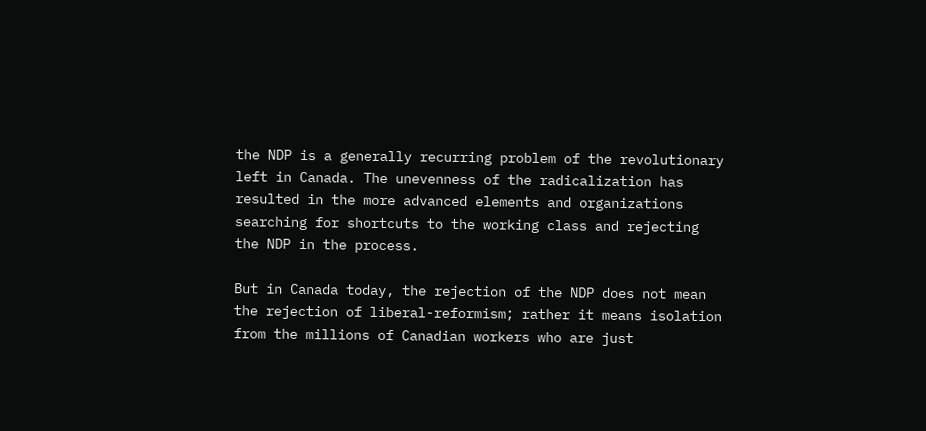the NDP is a generally recurring problem of the revolutionary left in Canada. The unevenness of the radicalization has resulted in the more advanced elements and organizations searching for shortcuts to the working class and rejecting the NDP in the process.

But in Canada today, the rejection of the NDP does not mean the rejection of liberal-reformism; rather it means isolation from the millions of Canadian workers who are just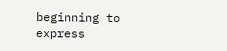beginning to express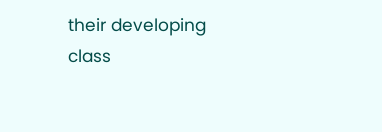their developing class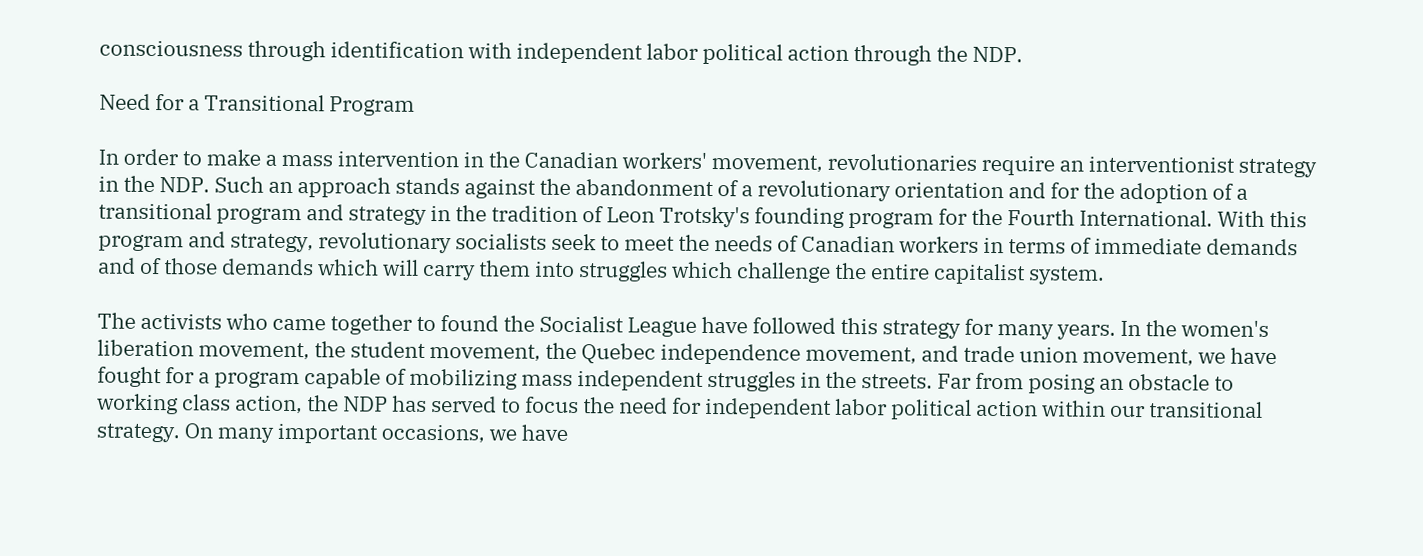consciousness through identification with independent labor political action through the NDP.

Need for a Transitional Program

In order to make a mass intervention in the Canadian workers' movement, revolutionaries require an interventionist strategy in the NDP. Such an approach stands against the abandonment of a revolutionary orientation and for the adoption of a transitional program and strategy in the tradition of Leon Trotsky's founding program for the Fourth International. With this program and strategy, revolutionary socialists seek to meet the needs of Canadian workers in terms of immediate demands and of those demands which will carry them into struggles which challenge the entire capitalist system.

The activists who came together to found the Socialist League have followed this strategy for many years. In the women's liberation movement, the student movement, the Quebec independence movement, and trade union movement, we have fought for a program capable of mobilizing mass independent struggles in the streets. Far from posing an obstacle to working class action, the NDP has served to focus the need for independent labor political action within our transitional strategy. On many important occasions, we have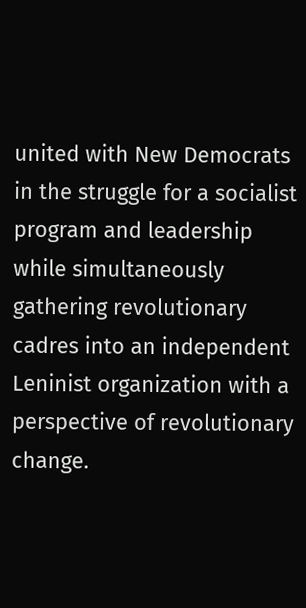united with New Democrats in the struggle for a socialist program and leadership while simultaneously gathering revolutionary cadres into an independent Leninist organization with a perspective of revolutionary change.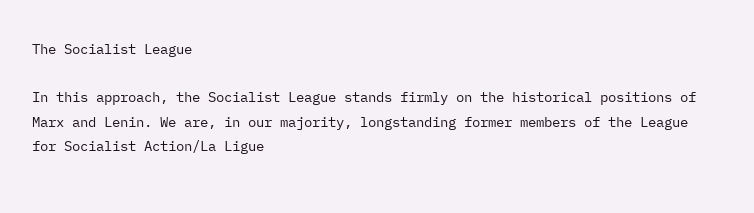The Socialist League

In this approach, the Socialist League stands firmly on the historical positions of Marx and Lenin. We are, in our majority, longstanding former members of the League for Socialist Action/La Ligue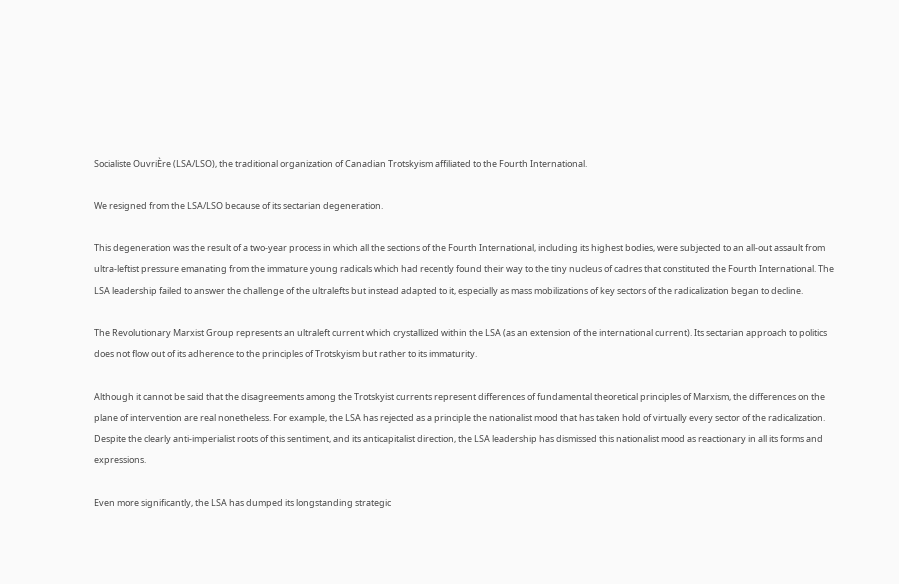Socialiste OuvriÈre (LSA/LSO), the traditional organization of Canadian Trotskyism affiliated to the Fourth International.

We resigned from the LSA/LSO because of its sectarian degeneration.

This degeneration was the result of a two-year process in which all the sections of the Fourth International, including its highest bodies, were subjected to an all-out assault from ultra-leftist pressure emanating from the immature young radicals which had recently found their way to the tiny nucleus of cadres that constituted the Fourth International. The LSA leadership failed to answer the challenge of the ultralefts but instead adapted to it, especially as mass mobilizations of key sectors of the radicalization began to decline.

The Revolutionary Marxist Group represents an ultraleft current which crystallized within the LSA (as an extension of the international current). Its sectarian approach to politics does not flow out of its adherence to the principles of Trotskyism but rather to its immaturity.

Although it cannot be said that the disagreements among the Trotskyist currents represent differences of fundamental theoretical principles of Marxism, the differences on the plane of intervention are real nonetheless. For example, the LSA has rejected as a principle the nationalist mood that has taken hold of virtually every sector of the radicalization. Despite the clearly anti-imperialist roots of this sentiment, and its anticapitalist direction, the LSA leadership has dismissed this nationalist mood as reactionary in all its forms and expressions.

Even more significantly, the LSA has dumped its longstanding strategic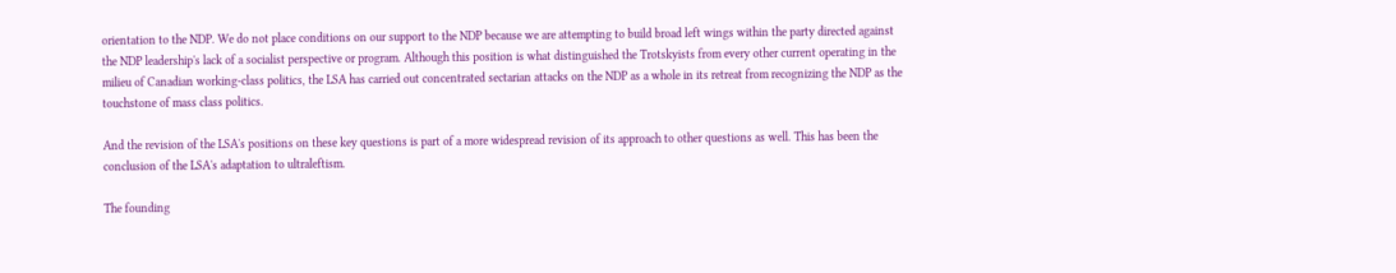orientation to the NDP. We do not place conditions on our support to the NDP because we are attempting to build broad left wings within the party directed against the NDP leadership's lack of a socialist perspective or program. Although this position is what distinguished the Trotskyists from every other current operating in the milieu of Canadian working-class politics, the LSA has carried out concentrated sectarian attacks on the NDP as a whole in its retreat from recognizing the NDP as the touchstone of mass class politics.

And the revision of the LSA's positions on these key questions is part of a more widespread revision of its approach to other questions as well. This has been the conclusion of the LSA's adaptation to ultraleftism.

The founding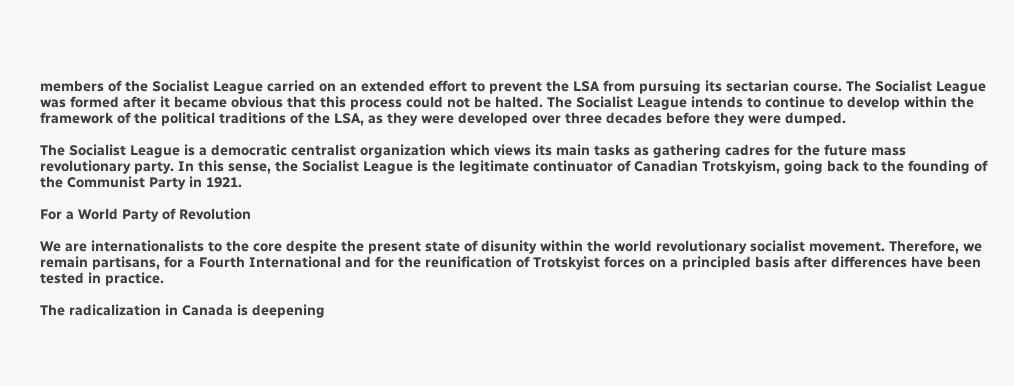members of the Socialist League carried on an extended effort to prevent the LSA from pursuing its sectarian course. The Socialist League was formed after it became obvious that this process could not be halted. The Socialist League intends to continue to develop within the framework of the political traditions of the LSA, as they were developed over three decades before they were dumped.

The Socialist League is a democratic centralist organization which views its main tasks as gathering cadres for the future mass revolutionary party. In this sense, the Socialist League is the legitimate continuator of Canadian Trotskyism, going back to the founding of the Communist Party in 1921.

For a World Party of Revolution

We are internationalists to the core despite the present state of disunity within the world revolutionary socialist movement. Therefore, we remain partisans, for a Fourth International and for the reunification of Trotskyist forces on a principled basis after differences have been tested in practice.

The radicalization in Canada is deepening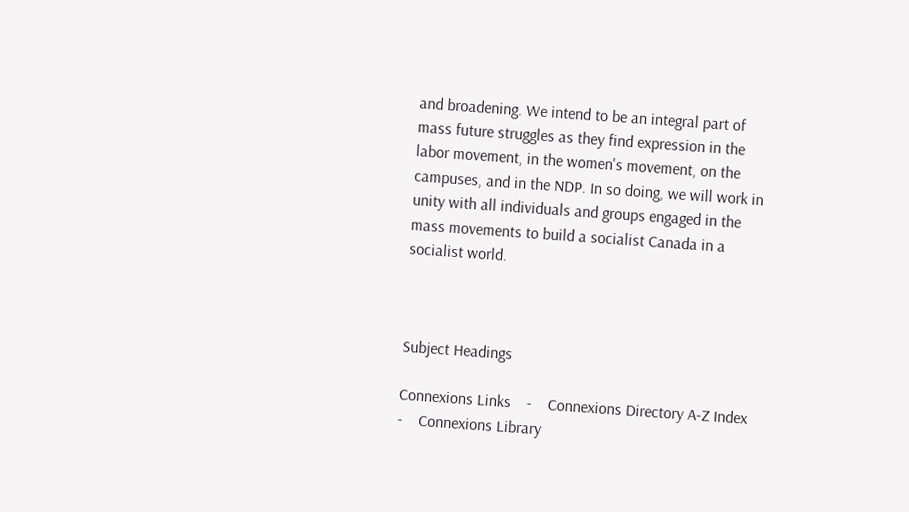and broadening. We intend to be an integral part of mass future struggles as they find expression in the labor movement, in the women's movement, on the campuses, and in the NDP. In so doing, we will work in unity with all individuals and groups engaged in the mass movements to build a socialist Canada in a socialist world.



Subject Headings

Connexions Links    -    Connexions Directory A-Z Index    -    Connexions Library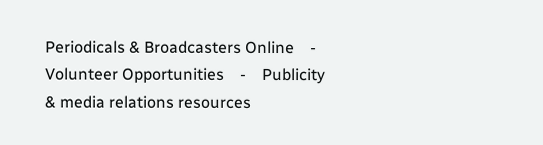Periodicals & Broadcasters Online    -    Volunteer Opportunities    -    Publicity & media relations resources